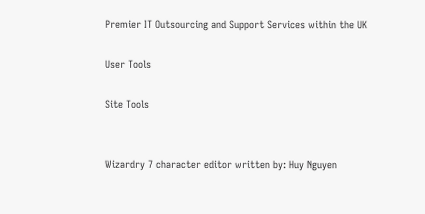Premier IT Outsourcing and Support Services within the UK

User Tools

Site Tools


Wizardry 7 character editor written by: Huy Nguyen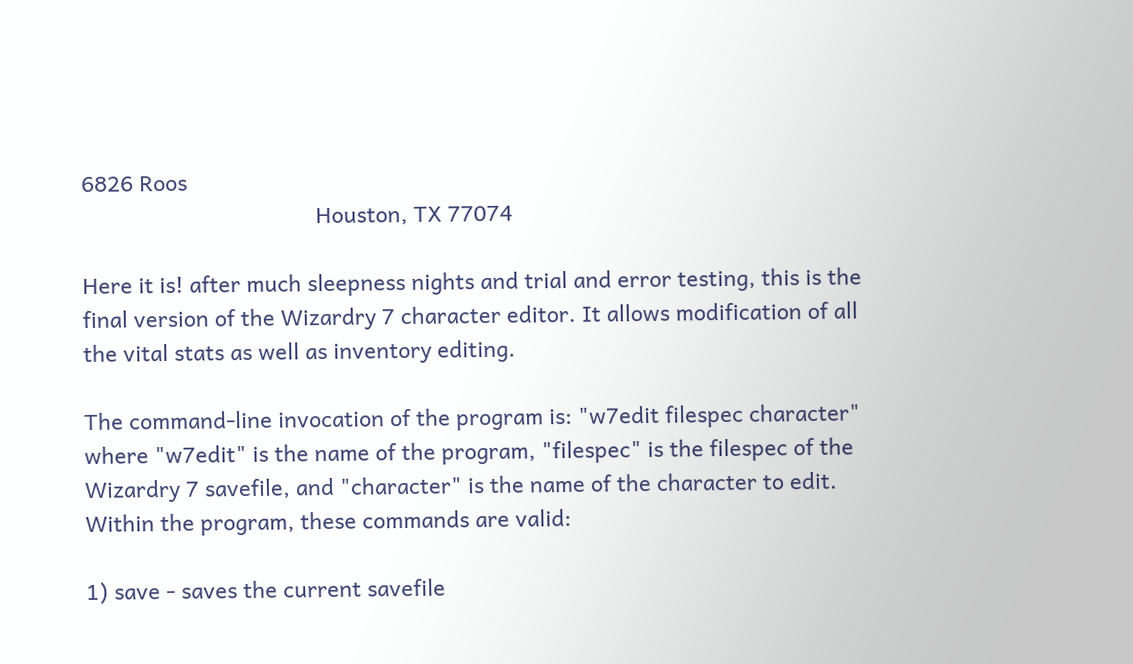6826 Roos
                                       Houston, TX 77074

Here it is! after much sleepness nights and trial and error testing, this is the final version of the Wizardry 7 character editor. It allows modification of all the vital stats as well as inventory editing.

The command-line invocation of the program is: "w7edit filespec character" where "w7edit" is the name of the program, "filespec" is the filespec of the Wizardry 7 savefile, and "character" is the name of the character to edit. Within the program, these commands are valid:

1) save - saves the current savefile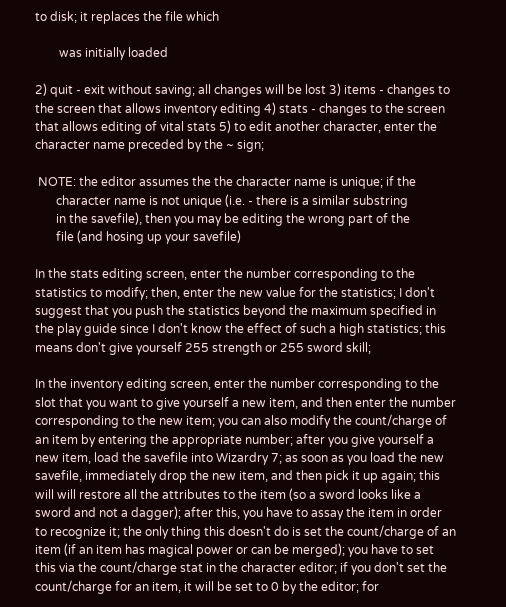to disk; it replaces the file which

        was initially loaded

2) quit - exit without saving; all changes will be lost 3) items - changes to the screen that allows inventory editing 4) stats - changes to the screen that allows editing of vital stats 5) to edit another character, enter the character name preceded by the ~ sign;

 NOTE: the editor assumes the the character name is unique; if the
       character name is not unique (i.e. - there is a similar substring
       in the savefile), then you may be editing the wrong part of the
       file (and hosing up your savefile)

In the stats editing screen, enter the number corresponding to the statistics to modify; then, enter the new value for the statistics; I don't suggest that you push the statistics beyond the maximum specified in the play guide since I don't know the effect of such a high statistics; this means don't give yourself 255 strength or 255 sword skill;

In the inventory editing screen, enter the number corresponding to the slot that you want to give yourself a new item, and then enter the number corresponding to the new item; you can also modify the count/charge of an item by entering the appropriate number; after you give yourself a new item, load the savefile into Wizardry 7; as soon as you load the new savefile, immediately drop the new item, and then pick it up again; this will will restore all the attributes to the item (so a sword looks like a sword and not a dagger); after this, you have to assay the item in order to recognize it; the only thing this doesn't do is set the count/charge of an item (if an item has magical power or can be merged); you have to set this via the count/charge stat in the character editor; if you don't set the count/charge for an item, it will be set to 0 by the editor; for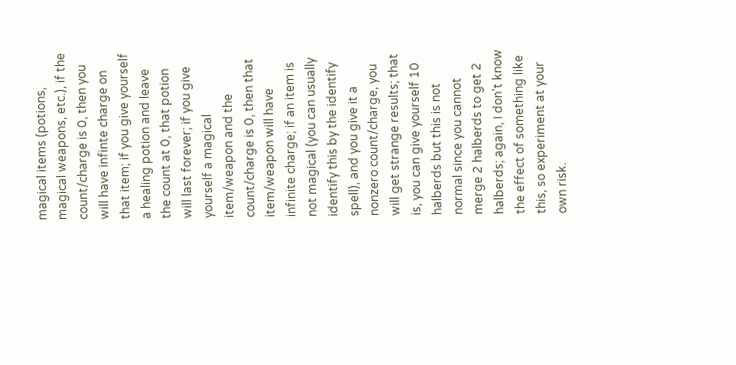magical items (potions, magical weapons, etc.), if the count/charge is 0, then you will have infinte charge on that item; if you give yourself a healing potion and leave the count at 0, that potion will last forever; if you give yourself a magical item/weapon and the count/charge is 0, then that item/weapon will have infinite charge; if an item is not magical (you can usually identify this by the identify spell), and you give it a nonzero count/charge, you will get strange results; that is, you can give yourself 10 halberds but this is not normal since you cannot merge 2 halberds to get 2 halberds; again, I don't know the effect of something like this, so experiment at your own risk.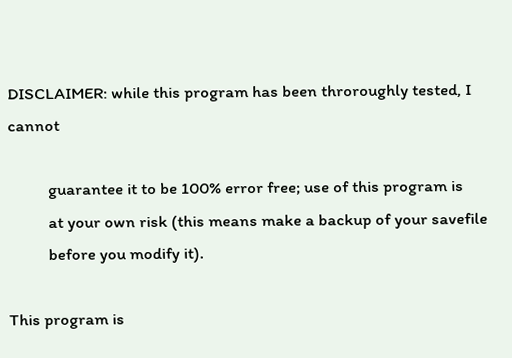DISCLAIMER: while this program has been throroughly tested, I cannot

          guarantee it to be 100% error free; use of this program is
          at your own risk (this means make a backup of your savefile
          before you modify it).

This program is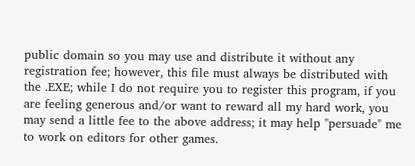public domain so you may use and distribute it without any registration fee; however, this file must always be distributed with the .EXE; while I do not require you to register this program, if you are feeling generous and/or want to reward all my hard work, you may send a little fee to the above address; it may help "persuade" me to work on editors for other games.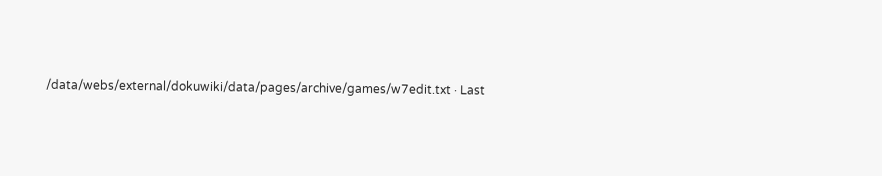/data/webs/external/dokuwiki/data/pages/archive/games/w7edit.txt · Last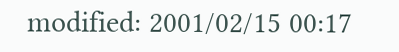modified: 2001/02/15 00:17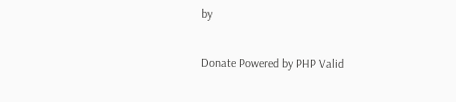by

Donate Powered by PHP Valid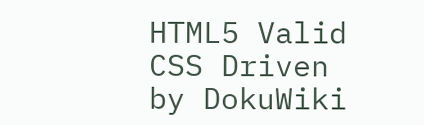HTML5 Valid CSS Driven by DokuWiki